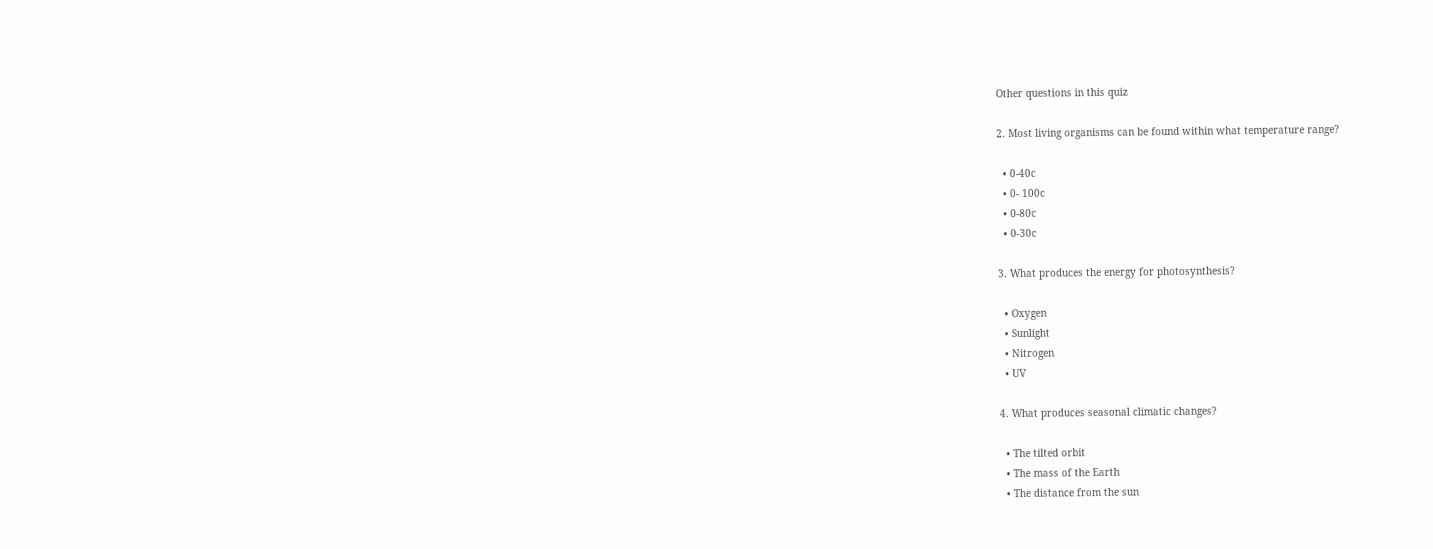Other questions in this quiz

2. Most living organisms can be found within what temperature range?

  • 0-40c
  • 0- 100c
  • 0-80c
  • 0-30c

3. What produces the energy for photosynthesis?

  • Oxygen
  • Sunlight
  • Nitrogen
  • UV

4. What produces seasonal climatic changes?

  • The tilted orbit
  • The mass of the Earth
  • The distance from the sun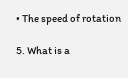• The speed of rotation

5. What is a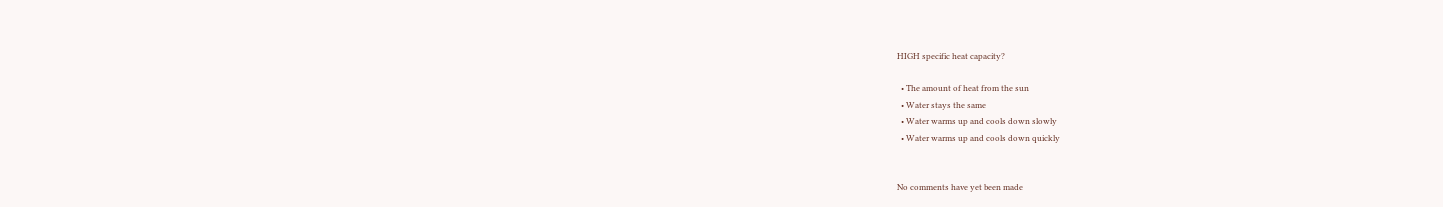HIGH specific heat capacity?

  • The amount of heat from the sun
  • Water stays the same
  • Water warms up and cools down slowly
  • Water warms up and cools down quickly


No comments have yet been made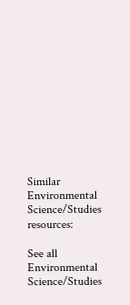Similar Environmental Science/Studies resources:

See all Environmental Science/Studies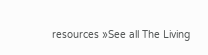resources »See all The Living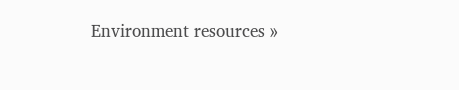Environment resources »